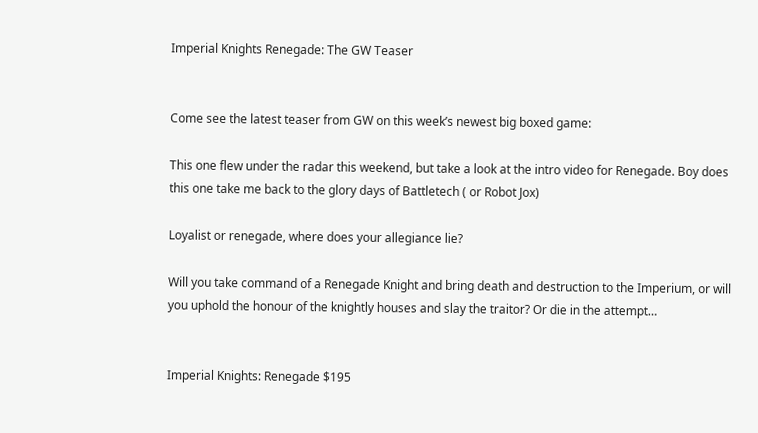Imperial Knights Renegade: The GW Teaser


Come see the latest teaser from GW on this week’s newest big boxed game:

This one flew under the radar this weekend, but take a look at the intro video for Renegade. Boy does this one take me back to the glory days of Battletech ( or Robot Jox)

Loyalist or renegade, where does your allegiance lie?

Will you take command of a Renegade Knight and bring death and destruction to the Imperium, or will you uphold the honour of the knightly houses and slay the traitor? Or die in the attempt…


Imperial Knights: Renegade $195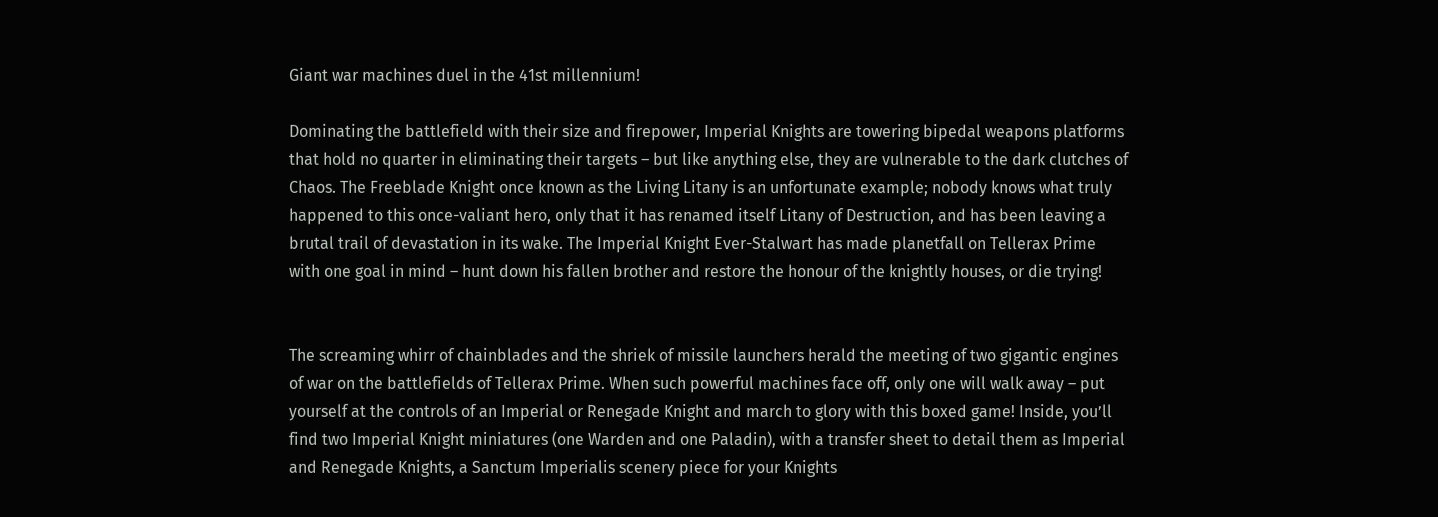Giant war machines duel in the 41st millennium!

Dominating the battlefield with their size and firepower, Imperial Knights are towering bipedal weapons platforms that hold no quarter in eliminating their targets – but like anything else, they are vulnerable to the dark clutches of Chaos. The Freeblade Knight once known as the Living Litany is an unfortunate example; nobody knows what truly happened to this once-valiant hero, only that it has renamed itself Litany of Destruction, and has been leaving a brutal trail of devastation in its wake. The Imperial Knight Ever-Stalwart has made planetfall on Tellerax Prime with one goal in mind – hunt down his fallen brother and restore the honour of the knightly houses, or die trying!


The screaming whirr of chainblades and the shriek of missile launchers herald the meeting of two gigantic engines of war on the battlefields of Tellerax Prime. When such powerful machines face off, only one will walk away – put yourself at the controls of an Imperial or Renegade Knight and march to glory with this boxed game! Inside, you’ll find two Imperial Knight miniatures (one Warden and one Paladin), with a transfer sheet to detail them as Imperial and Renegade Knights, a Sanctum Imperialis scenery piece for your Knights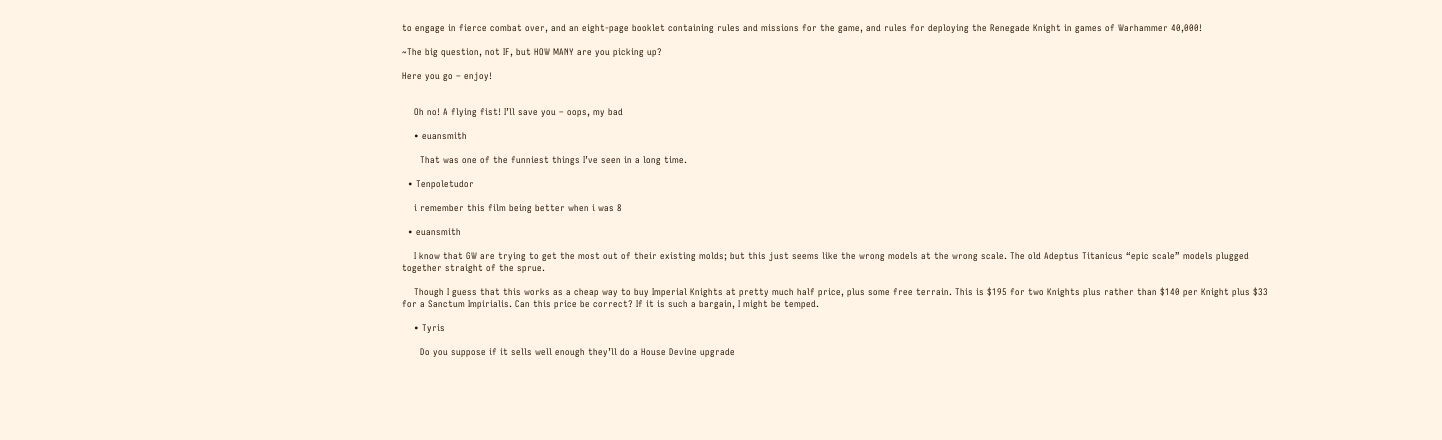to engage in fierce combat over, and an eight-page booklet containing rules and missions for the game, and rules for deploying the Renegade Knight in games of Warhammer 40,000!

~The big question, not IF, but HOW MANY are you picking up?

Here you go – enjoy!


    Oh no! A flying fist! I’ll save you – oops, my bad

    • euansmith

      That was one of the funniest things I’ve seen in a long time.

  • Tenpoletudor

    i remember this film being better when i was 8

  • euansmith

    I know that GW are trying to get the most out of their existing molds; but this just seems like the wrong models at the wrong scale. The old Adeptus Titanicus “epic scale” models plugged together straight of the sprue.

    Though I guess that this works as a cheap way to buy Imperial Knights at pretty much half price, plus some free terrain. This is $195 for two Knights plus rather than $140 per Knight plus $33 for a Sanctum Impirialis. Can this price be correct? If it is such a bargain, I might be temped.

    • Tyris

      Do you suppose if it sells well enough they’ll do a House Devine upgrade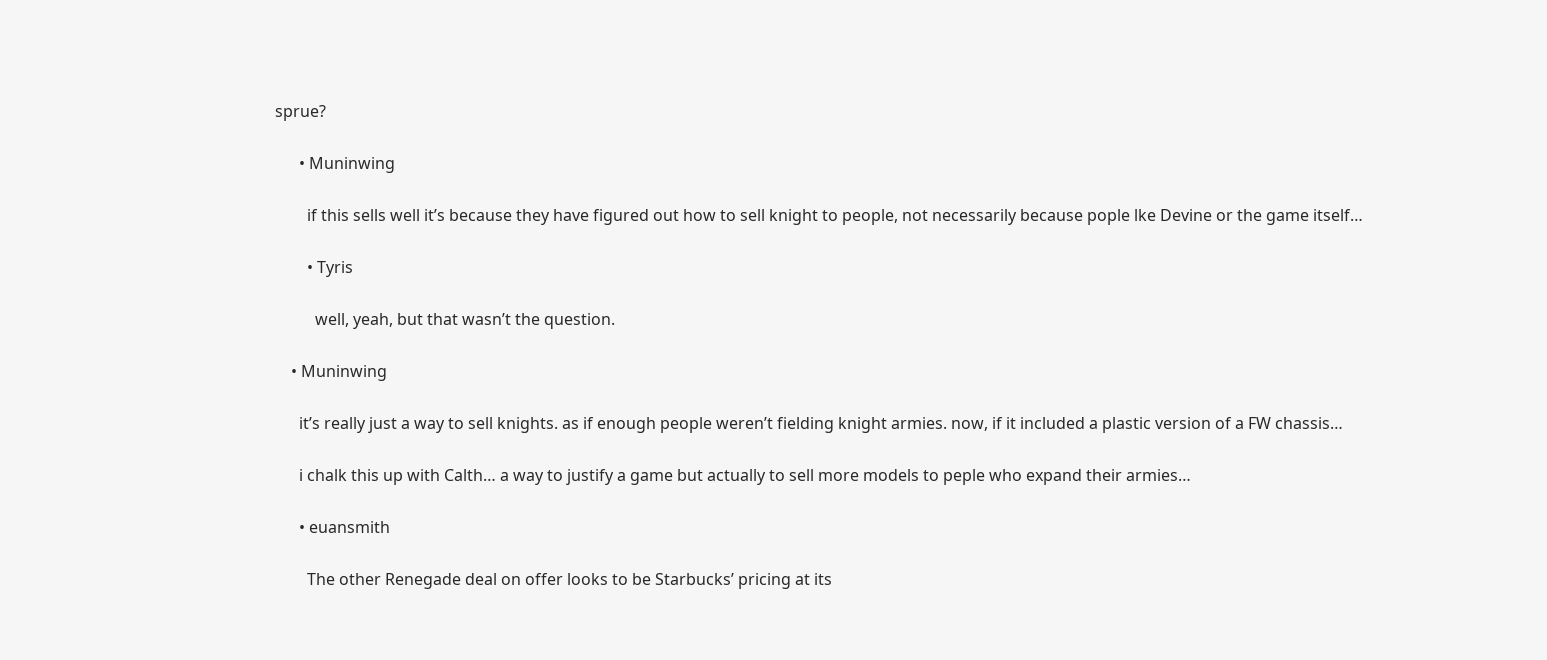sprue?

      • Muninwing

        if this sells well it’s because they have figured out how to sell knight to people, not necessarily because pople lke Devine or the game itself…

        • Tyris

          well, yeah, but that wasn’t the question.

    • Muninwing

      it’s really just a way to sell knights. as if enough people weren’t fielding knight armies. now, if it included a plastic version of a FW chassis…

      i chalk this up with Calth… a way to justify a game but actually to sell more models to peple who expand their armies…

      • euansmith

        The other Renegade deal on offer looks to be Starbucks’ pricing at its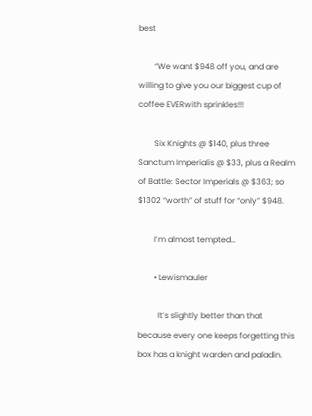best

        “We want $948 off you, and are willing to give you our biggest cup of coffee EVERwith sprinkles!!!

        Six Knights @ $140, plus three Sanctum Imperialis @ $33, plus a Realm of Battle: Sector Imperials @ $363; so $1302 “worth” of stuff for “only” $948.

        I’m almost tempted…

        • Lewismauler

          It’s slightly better than that because every one keeps forgetting this box has a knight warden and paladin.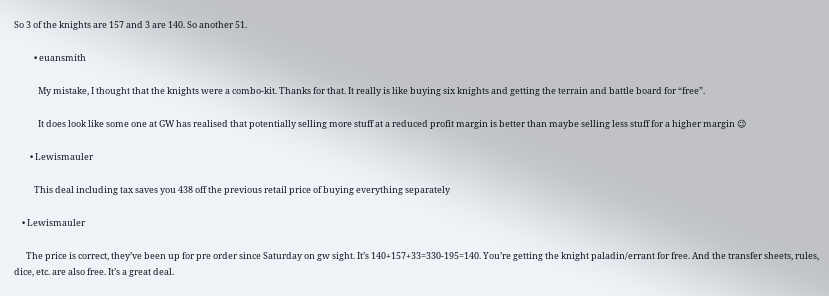So 3 of the knights are 157 and 3 are 140. So another 51.

          • euansmith

            My mistake, I thought that the knights were a combo-kit. Thanks for that. It really is like buying six knights and getting the terrain and battle board for “free”.

            It does look like some one at GW has realised that potentially selling more stuff at a reduced profit margin is better than maybe selling less stuff for a higher margin 😉

        • Lewismauler

          This deal including tax saves you 438 off the previous retail price of buying everything separately

    • Lewismauler

      The price is correct, they’ve been up for pre order since Saturday on gw sight. It’s 140+157+33=330-195=140. You’re getting the knight paladin/errant for free. And the transfer sheets, rules, dice, etc. are also free. It’s a great deal.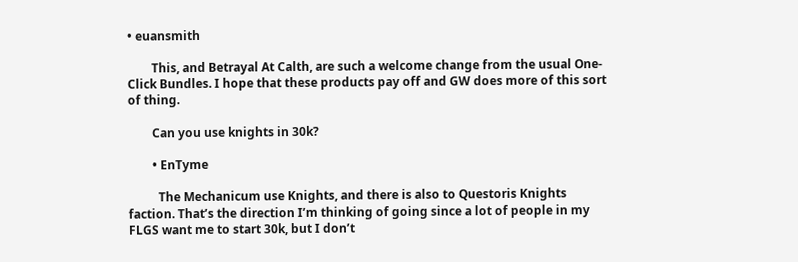• euansmith

        This, and Betrayal At Calth, are such a welcome change from the usual One-Click Bundles. I hope that these products pay off and GW does more of this sort of thing.

        Can you use knights in 30k?

        • EnTyme

          The Mechanicum use Knights, and there is also to Questoris Knights faction. That’s the direction I’m thinking of going since a lot of people in my FLGS want me to start 30k, but I don’t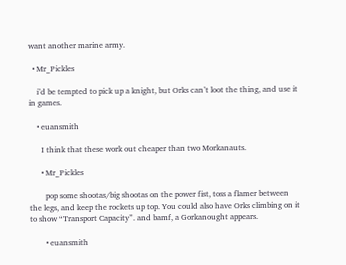want another marine army.

  • Mr_Pickles

    i’d be tempted to pick up a knight, but Orks can’t loot the thing, and use it in games.

    • euansmith

      I think that these work out cheaper than two Morkanauts.

      • Mr_Pickles

        pop some shootas/big shootas on the power fist, toss a flamer between the legs, and keep the rockets up top. You could also have Orks climbing on it to show “Transport Capacity”. and bamf, a Gorkanought appears.

        • euansmith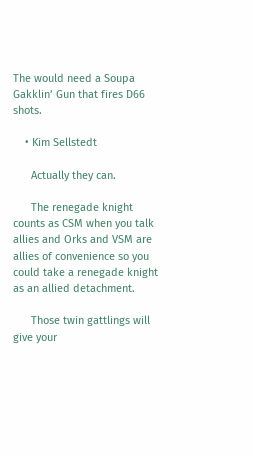The would need a Soupa Gakklin’ Gun that fires D66 shots.

    • Kim Sellstedt

      Actually they can.

      The renegade knight counts as CSM when you talk allies and Orks and VSM are allies of convenience so you could take a renegade knight as an allied detachment.

      Those twin gattlings will give your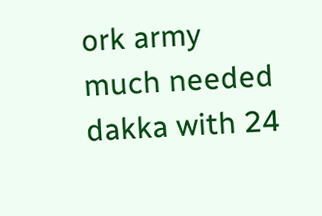ork army much needed dakka with 24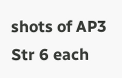shots of AP3 Str 6 each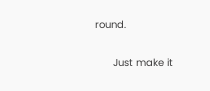round.

      Just make it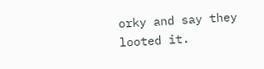orky and say they looted it.